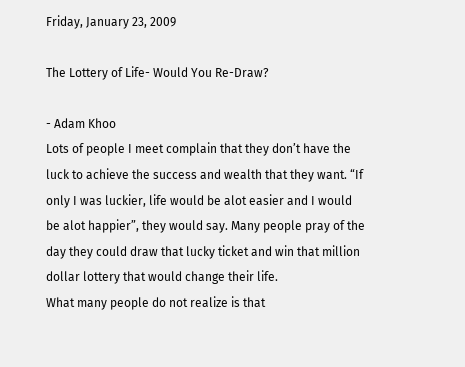Friday, January 23, 2009

The Lottery of Life- Would You Re-Draw?

- Adam Khoo
Lots of people I meet complain that they don’t have the luck to achieve the success and wealth that they want. “If only I was luckier, life would be alot easier and I would be alot happier”, they would say. Many people pray of the day they could draw that lucky ticket and win that million dollar lottery that would change their life.
What many people do not realize is that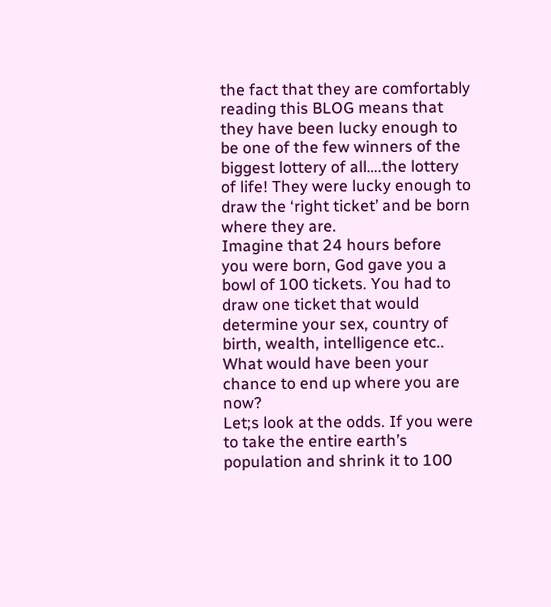the fact that they are comfortably reading this BLOG means that they have been lucky enough to be one of the few winners of the biggest lottery of all….the lottery of life! They were lucky enough to draw the ‘right ticket’ and be born where they are.
Imagine that 24 hours before you were born, God gave you a bowl of 100 tickets. You had to draw one ticket that would determine your sex, country of birth, wealth, intelligence etc.. What would have been your chance to end up where you are now?
Let;s look at the odds. If you were to take the entire earth’s population and shrink it to 100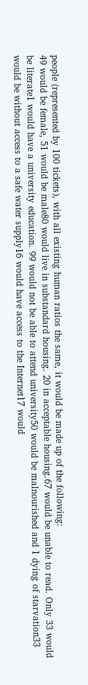people (represented by 100 tickets), with all existing human ratios the same, it would be made up of the following:
49 would be female, 51 would be male80 would live in substandard housing. 20 in acceptable housing.67 would be unable to read. Only 33 would be literate1 would have a university education. 99 would not be able to attend university50 would be malnourished and 1 dying of starvation33 would be without access to a safe water supply16 would have access to the Internet17 would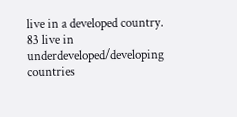live in a developed country. 83 live in underdeveloped/developing countries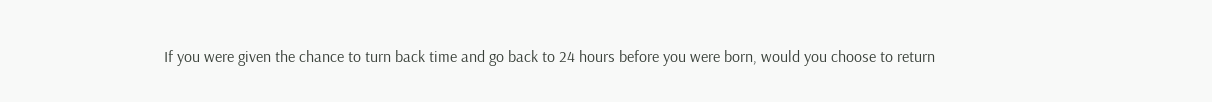If you were given the chance to turn back time and go back to 24 hours before you were born, would you choose to return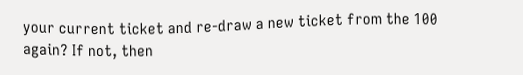your current ticket and re-draw a new ticket from the 100 again? If not, then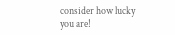consider how lucky you are!